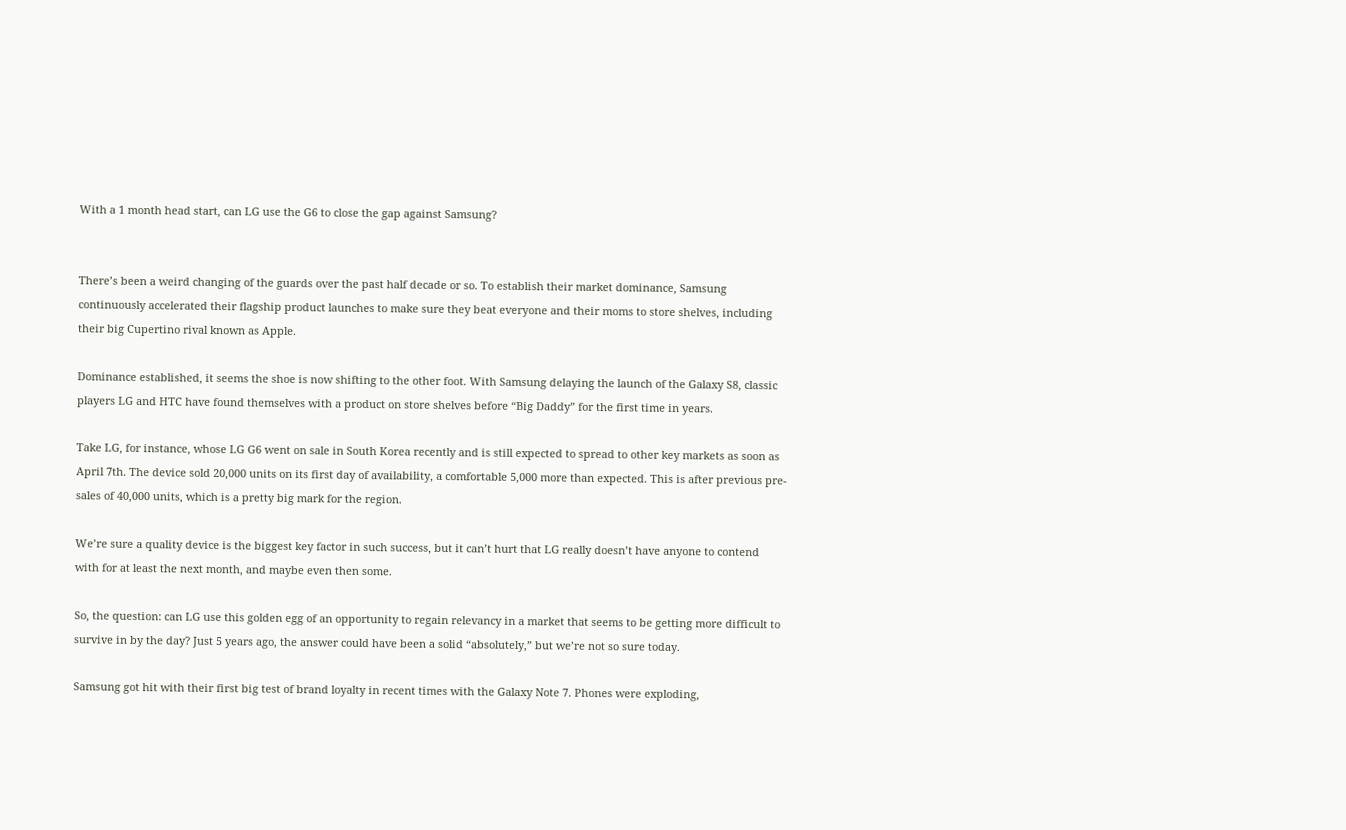With a 1 month head start, can LG use the G6 to close the gap against Samsung?


There’s been a weird changing of the guards over the past half decade or so. To establish their market dominance, Samsung continuously accelerated their flagship product launches to make sure they beat everyone and their moms to store shelves, including their big Cupertino rival known as Apple.

Dominance established, it seems the shoe is now shifting to the other foot. With Samsung delaying the launch of the Galaxy S8, classic players LG and HTC have found themselves with a product on store shelves before “Big Daddy” for the first time in years.

Take LG, for instance, whose LG G6 went on sale in South Korea recently and is still expected to spread to other key markets as soon as April 7th. The device sold 20,000 units on its first day of availability, a comfortable 5,000 more than expected. This is after previous pre-sales of 40,000 units, which is a pretty big mark for the region.

We’re sure a quality device is the biggest key factor in such success, but it can’t hurt that LG really doesn’t have anyone to contend with for at least the next month, and maybe even then some.

So, the question: can LG use this golden egg of an opportunity to regain relevancy in a market that seems to be getting more difficult to survive in by the day? Just 5 years ago, the answer could have been a solid “absolutely,” but we’re not so sure today.

Samsung got hit with their first big test of brand loyalty in recent times with the Galaxy Note 7. Phones were exploding,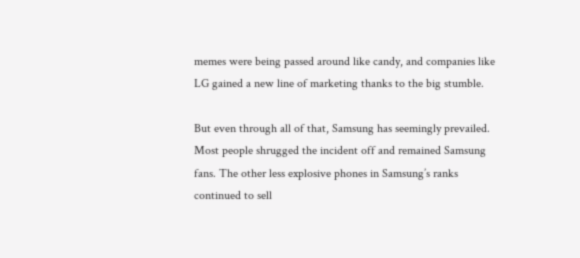memes were being passed around like candy, and companies like LG gained a new line of marketing thanks to the big stumble.

But even through all of that, Samsung has seemingly prevailed. Most people shrugged the incident off and remained Samsung fans. The other less explosive phones in Samsung’s ranks continued to sell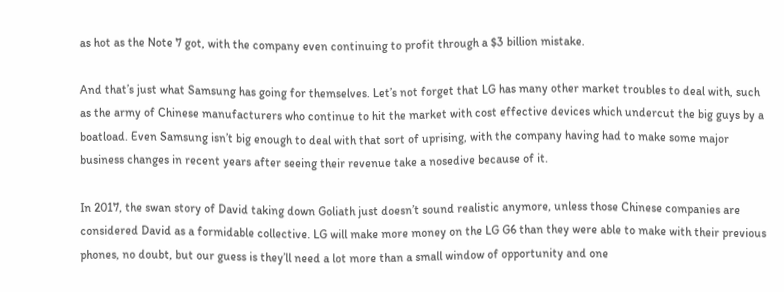as hot as the Note 7 got, with the company even continuing to profit through a $3 billion mistake.

And that’s just what Samsung has going for themselves. Let’s not forget that LG has many other market troubles to deal with, such as the army of Chinese manufacturers who continue to hit the market with cost effective devices which undercut the big guys by a boatload. Even Samsung isn’t big enough to deal with that sort of uprising, with the company having had to make some major business changes in recent years after seeing their revenue take a nosedive because of it.

In 2017, the swan story of David taking down Goliath just doesn’t sound realistic anymore, unless those Chinese companies are considered David as a formidable collective. LG will make more money on the LG G6 than they were able to make with their previous phones, no doubt, but our guess is they’ll need a lot more than a small window of opportunity and one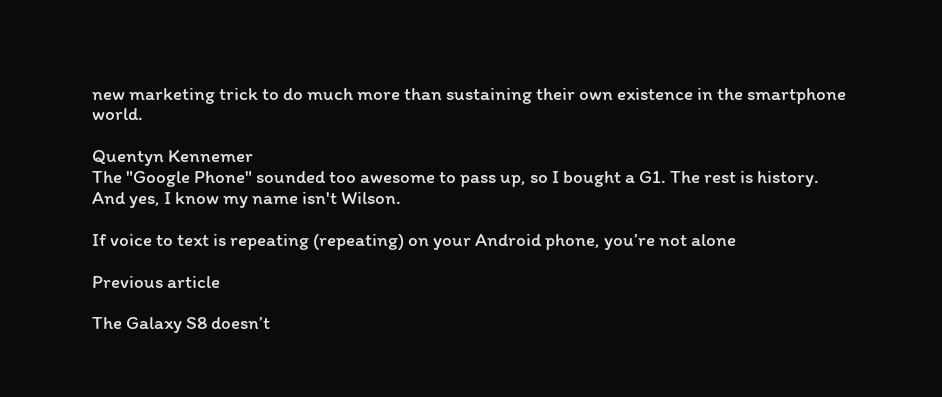new marketing trick to do much more than sustaining their own existence in the smartphone world.

Quentyn Kennemer
The "Google Phone" sounded too awesome to pass up, so I bought a G1. The rest is history. And yes, I know my name isn't Wilson.

If voice to text is repeating (repeating) on your Android phone, you’re not alone

Previous article

The Galaxy S8 doesn’t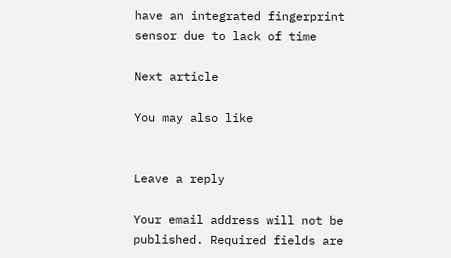have an integrated fingerprint sensor due to lack of time

Next article

You may also like


Leave a reply

Your email address will not be published. Required fields are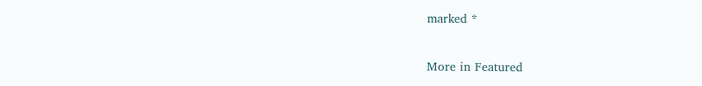marked *

More in Featured